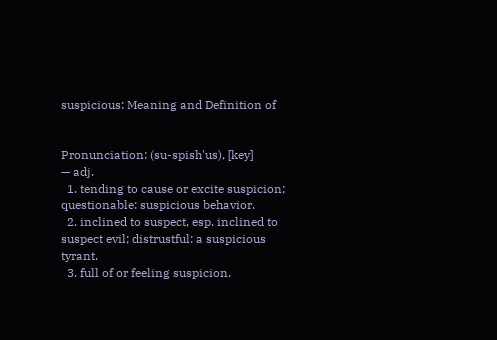suspicious: Meaning and Definition of


Pronunciation: (su-spish'us), [key]
— adj.
  1. tending to cause or excite suspicion; questionable: suspicious behavior.
  2. inclined to suspect, esp. inclined to suspect evil; distrustful: a suspicious tyrant.
  3. full of or feeling suspicion.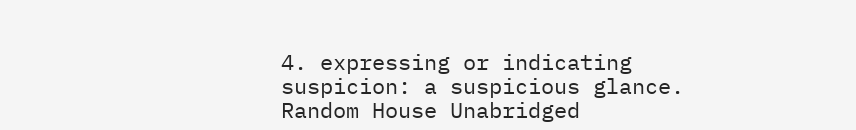4. expressing or indicating suspicion: a suspicious glance.
Random House Unabridged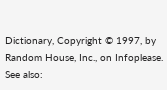Dictionary, Copyright © 1997, by Random House, Inc., on Infoplease.
See also: